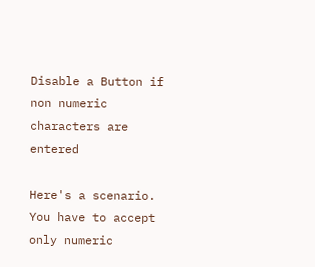Disable a Button if non numeric characters are entered

Here's a scenario. You have to accept only numeric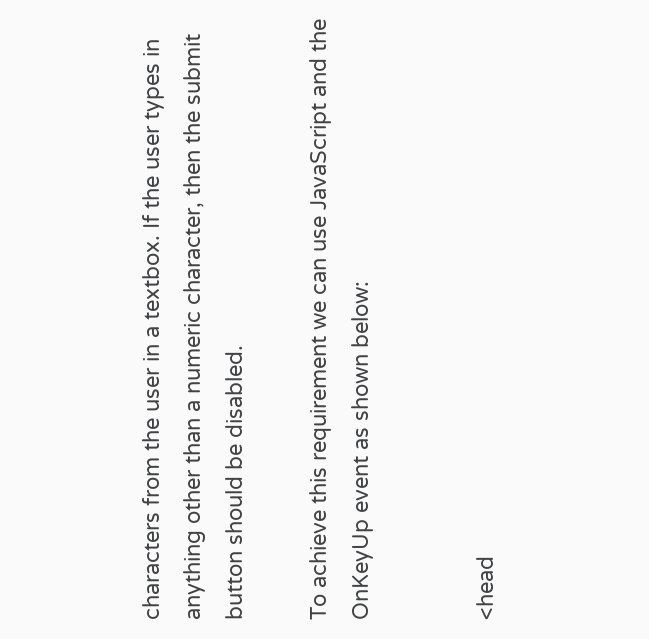characters from the user in a textbox. If the user types in anything other than a numeric character, then the submit button should be disabled.

To achieve this requirement we can use JavaScript and the OnKeyUp event as shown below:


<head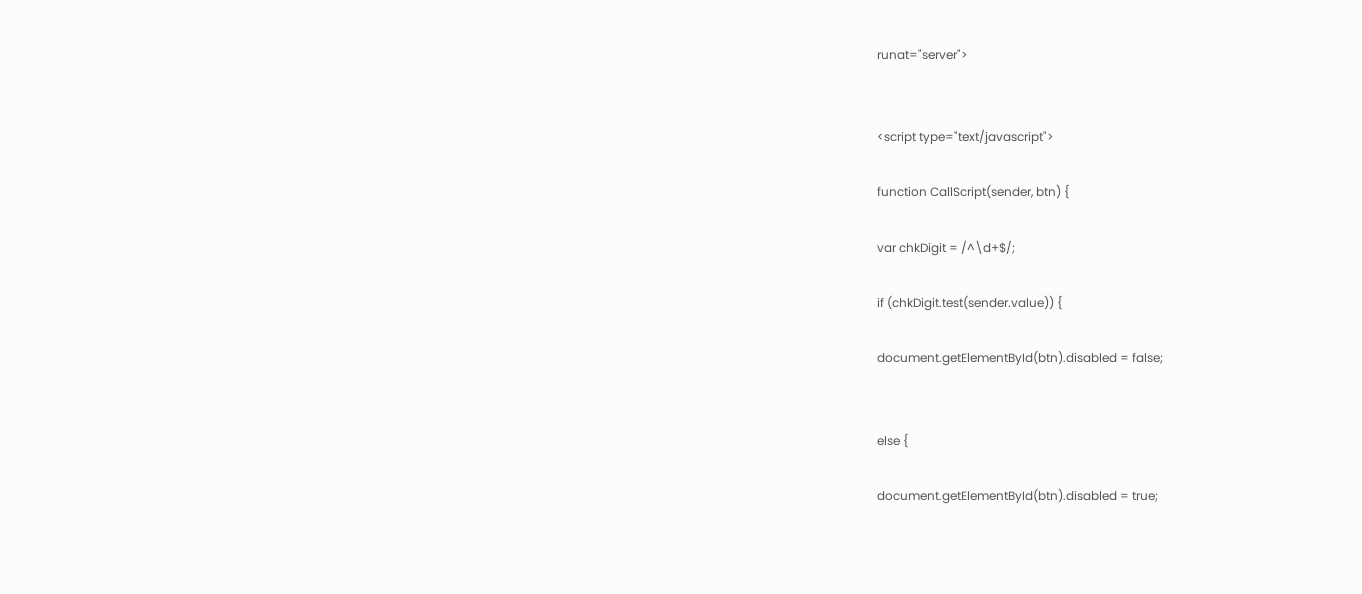runat="server">


<script type="text/javascript">

function CallScript(sender, btn) {

var chkDigit = /^\d+$/;

if (chkDigit.test(sender.value)) {

document.getElementById(btn).disabled = false;


else {

document.getElementById(btn).disabled = true;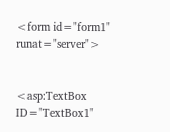<form id="form1" runat="server">


<asp:TextBox ID="TextBox1"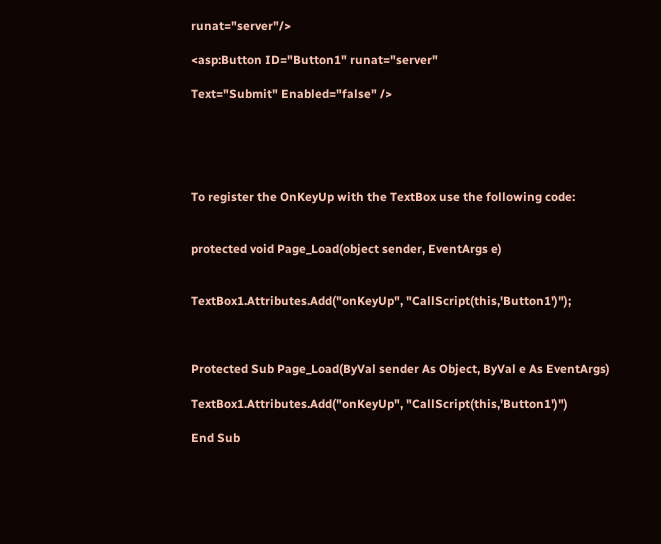runat="server"/>

<asp:Button ID="Button1" runat="server"

Text="Submit" Enabled="false" />





To register the OnKeyUp with the TextBox use the following code:


protected void Page_Load(object sender, EventArgs e)


TextBox1.Attributes.Add("onKeyUp", "CallScript(this,'Button1')");



Protected Sub Page_Load(ByVal sender As Object, ByVal e As EventArgs)

TextBox1.Attributes.Add("onKeyUp", "CallScript(this,'Button1')")

End Sub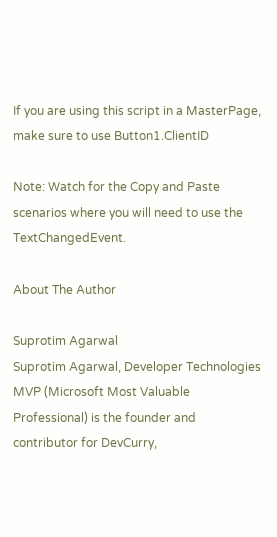If you are using this script in a MasterPage, make sure to use Button1.ClientID

Note: Watch for the Copy and Paste scenarios where you will need to use the TextChangedEvent.

About The Author

Suprotim Agarwal
Suprotim Agarwal, Developer Technologies MVP (Microsoft Most Valuable Professional) is the founder and contributor for DevCurry,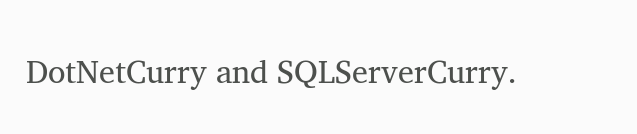DotNetCurry and SQLServerCurry.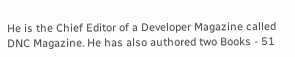He is the Chief Editor of a Developer Magazine called DNC Magazine. He has also authored two Books - 51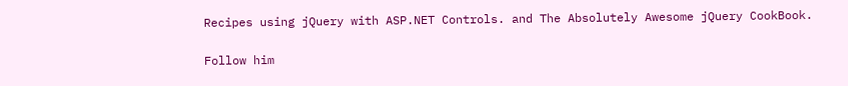Recipes using jQuery with ASP.NET Controls. and The Absolutely Awesome jQuery CookBook.

Follow him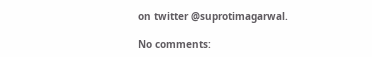on twitter @suprotimagarwal.

No comments: